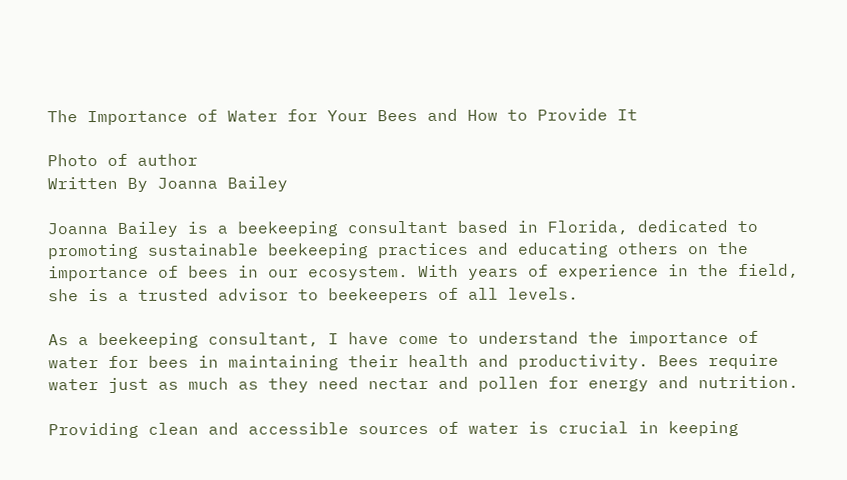The Importance of Water for Your Bees and How to Provide It

Photo of author
Written By Joanna Bailey

Joanna Bailey is a beekeeping consultant based in Florida, dedicated to promoting sustainable beekeeping practices and educating others on the importance of bees in our ecosystem. With years of experience in the field, she is a trusted advisor to beekeepers of all levels.

As a beekeeping consultant, I have come to understand the importance of water for bees in maintaining their health and productivity. Bees require water just as much as they need nectar and pollen for energy and nutrition.

Providing clean and accessible sources of water is crucial in keeping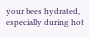your bees hydrated, especially during hot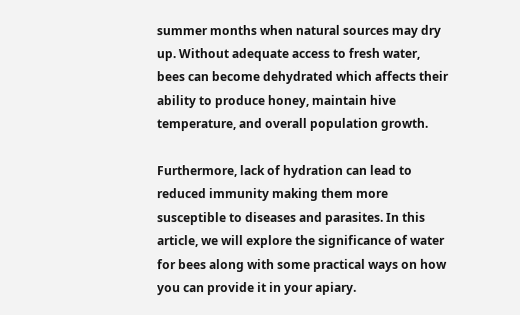summer months when natural sources may dry up. Without adequate access to fresh water, bees can become dehydrated which affects their ability to produce honey, maintain hive temperature, and overall population growth.

Furthermore, lack of hydration can lead to reduced immunity making them more susceptible to diseases and parasites. In this article, we will explore the significance of water for bees along with some practical ways on how you can provide it in your apiary.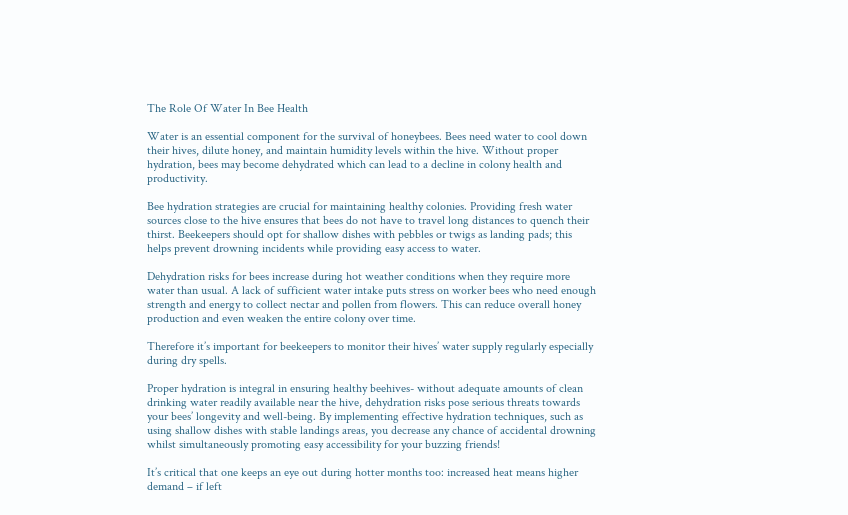The Role Of Water In Bee Health

Water is an essential component for the survival of honeybees. Bees need water to cool down their hives, dilute honey, and maintain humidity levels within the hive. Without proper hydration, bees may become dehydrated which can lead to a decline in colony health and productivity.

Bee hydration strategies are crucial for maintaining healthy colonies. Providing fresh water sources close to the hive ensures that bees do not have to travel long distances to quench their thirst. Beekeepers should opt for shallow dishes with pebbles or twigs as landing pads; this helps prevent drowning incidents while providing easy access to water.

Dehydration risks for bees increase during hot weather conditions when they require more water than usual. A lack of sufficient water intake puts stress on worker bees who need enough strength and energy to collect nectar and pollen from flowers. This can reduce overall honey production and even weaken the entire colony over time.

Therefore it’s important for beekeepers to monitor their hives’ water supply regularly especially during dry spells.

Proper hydration is integral in ensuring healthy beehives- without adequate amounts of clean drinking water readily available near the hive, dehydration risks pose serious threats towards your bees’ longevity and well-being. By implementing effective hydration techniques, such as using shallow dishes with stable landings areas, you decrease any chance of accidental drowning whilst simultaneously promoting easy accessibility for your buzzing friends!

It’s critical that one keeps an eye out during hotter months too: increased heat means higher demand – if left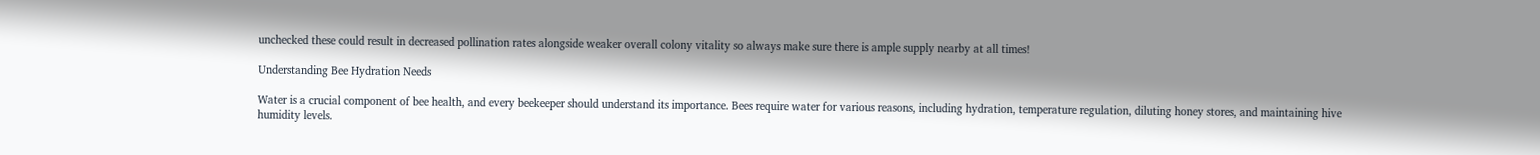unchecked these could result in decreased pollination rates alongside weaker overall colony vitality so always make sure there is ample supply nearby at all times!

Understanding Bee Hydration Needs

Water is a crucial component of bee health, and every beekeeper should understand its importance. Bees require water for various reasons, including hydration, temperature regulation, diluting honey stores, and maintaining hive humidity levels.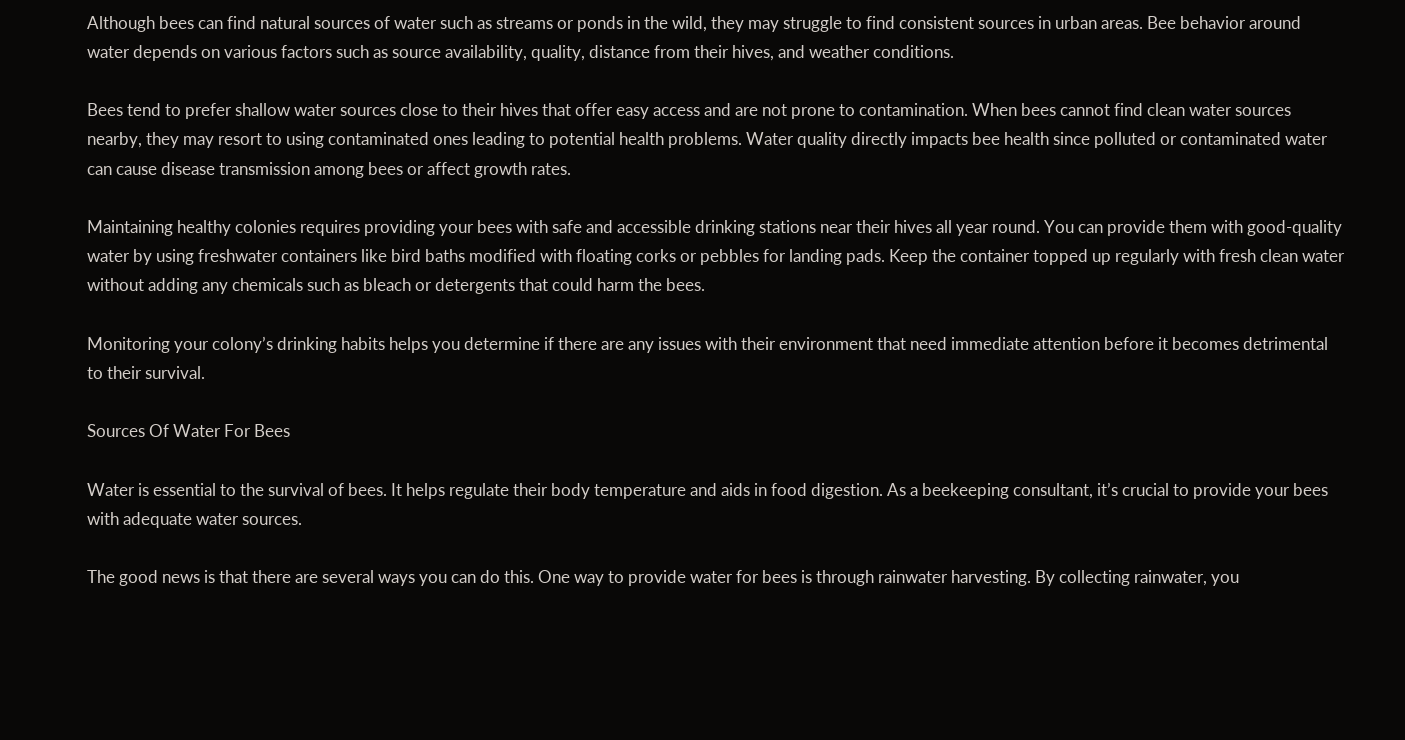Although bees can find natural sources of water such as streams or ponds in the wild, they may struggle to find consistent sources in urban areas. Bee behavior around water depends on various factors such as source availability, quality, distance from their hives, and weather conditions.

Bees tend to prefer shallow water sources close to their hives that offer easy access and are not prone to contamination. When bees cannot find clean water sources nearby, they may resort to using contaminated ones leading to potential health problems. Water quality directly impacts bee health since polluted or contaminated water can cause disease transmission among bees or affect growth rates.

Maintaining healthy colonies requires providing your bees with safe and accessible drinking stations near their hives all year round. You can provide them with good-quality water by using freshwater containers like bird baths modified with floating corks or pebbles for landing pads. Keep the container topped up regularly with fresh clean water without adding any chemicals such as bleach or detergents that could harm the bees.

Monitoring your colony’s drinking habits helps you determine if there are any issues with their environment that need immediate attention before it becomes detrimental to their survival.

Sources Of Water For Bees

Water is essential to the survival of bees. It helps regulate their body temperature and aids in food digestion. As a beekeeping consultant, it’s crucial to provide your bees with adequate water sources.

The good news is that there are several ways you can do this. One way to provide water for bees is through rainwater harvesting. By collecting rainwater, you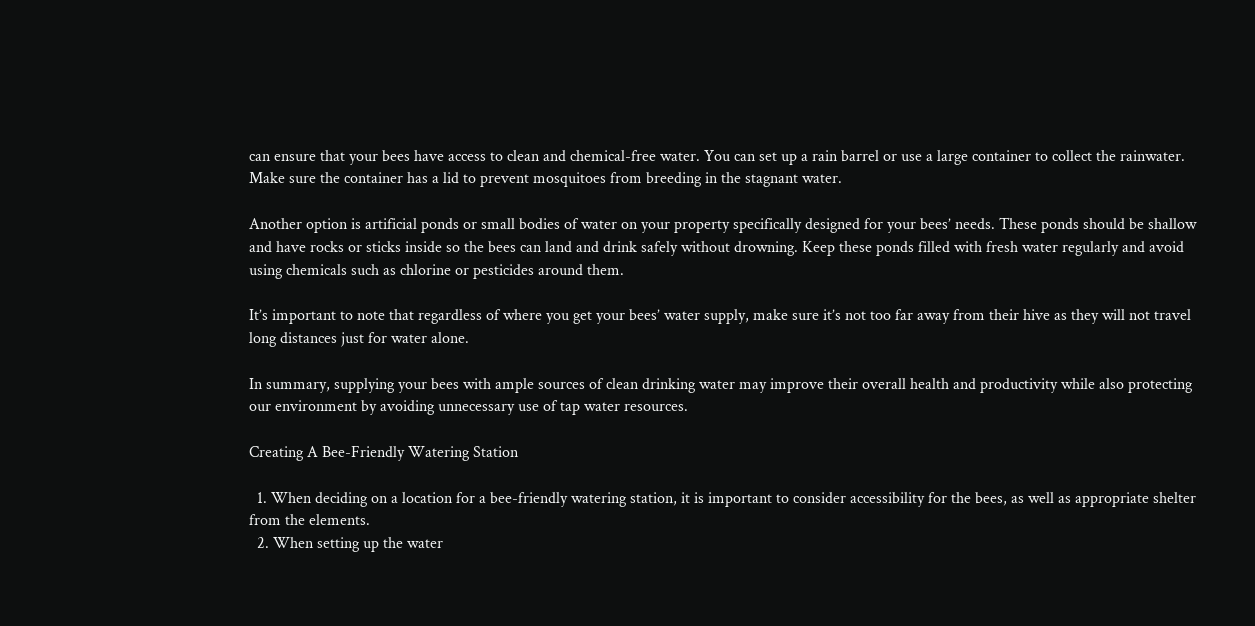can ensure that your bees have access to clean and chemical-free water. You can set up a rain barrel or use a large container to collect the rainwater. Make sure the container has a lid to prevent mosquitoes from breeding in the stagnant water.

Another option is artificial ponds or small bodies of water on your property specifically designed for your bees’ needs. These ponds should be shallow and have rocks or sticks inside so the bees can land and drink safely without drowning. Keep these ponds filled with fresh water regularly and avoid using chemicals such as chlorine or pesticides around them.

It’s important to note that regardless of where you get your bees’ water supply, make sure it’s not too far away from their hive as they will not travel long distances just for water alone.

In summary, supplying your bees with ample sources of clean drinking water may improve their overall health and productivity while also protecting our environment by avoiding unnecessary use of tap water resources.

Creating A Bee-Friendly Watering Station

  1. When deciding on a location for a bee-friendly watering station, it is important to consider accessibility for the bees, as well as appropriate shelter from the elements.
  2. When setting up the water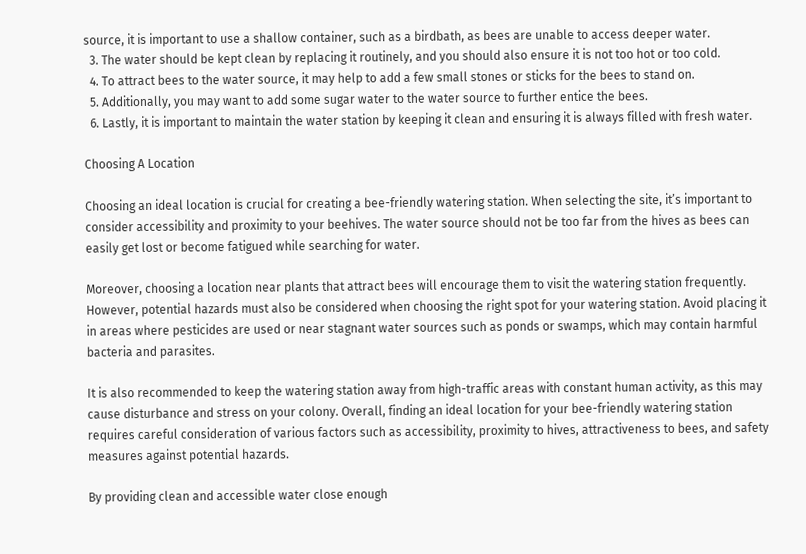source, it is important to use a shallow container, such as a birdbath, as bees are unable to access deeper water.
  3. The water should be kept clean by replacing it routinely, and you should also ensure it is not too hot or too cold.
  4. To attract bees to the water source, it may help to add a few small stones or sticks for the bees to stand on.
  5. Additionally, you may want to add some sugar water to the water source to further entice the bees.
  6. Lastly, it is important to maintain the water station by keeping it clean and ensuring it is always filled with fresh water.

Choosing A Location

Choosing an ideal location is crucial for creating a bee-friendly watering station. When selecting the site, it’s important to consider accessibility and proximity to your beehives. The water source should not be too far from the hives as bees can easily get lost or become fatigued while searching for water.

Moreover, choosing a location near plants that attract bees will encourage them to visit the watering station frequently. However, potential hazards must also be considered when choosing the right spot for your watering station. Avoid placing it in areas where pesticides are used or near stagnant water sources such as ponds or swamps, which may contain harmful bacteria and parasites.

It is also recommended to keep the watering station away from high-traffic areas with constant human activity, as this may cause disturbance and stress on your colony. Overall, finding an ideal location for your bee-friendly watering station requires careful consideration of various factors such as accessibility, proximity to hives, attractiveness to bees, and safety measures against potential hazards.

By providing clean and accessible water close enough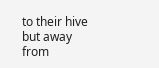to their hive but away from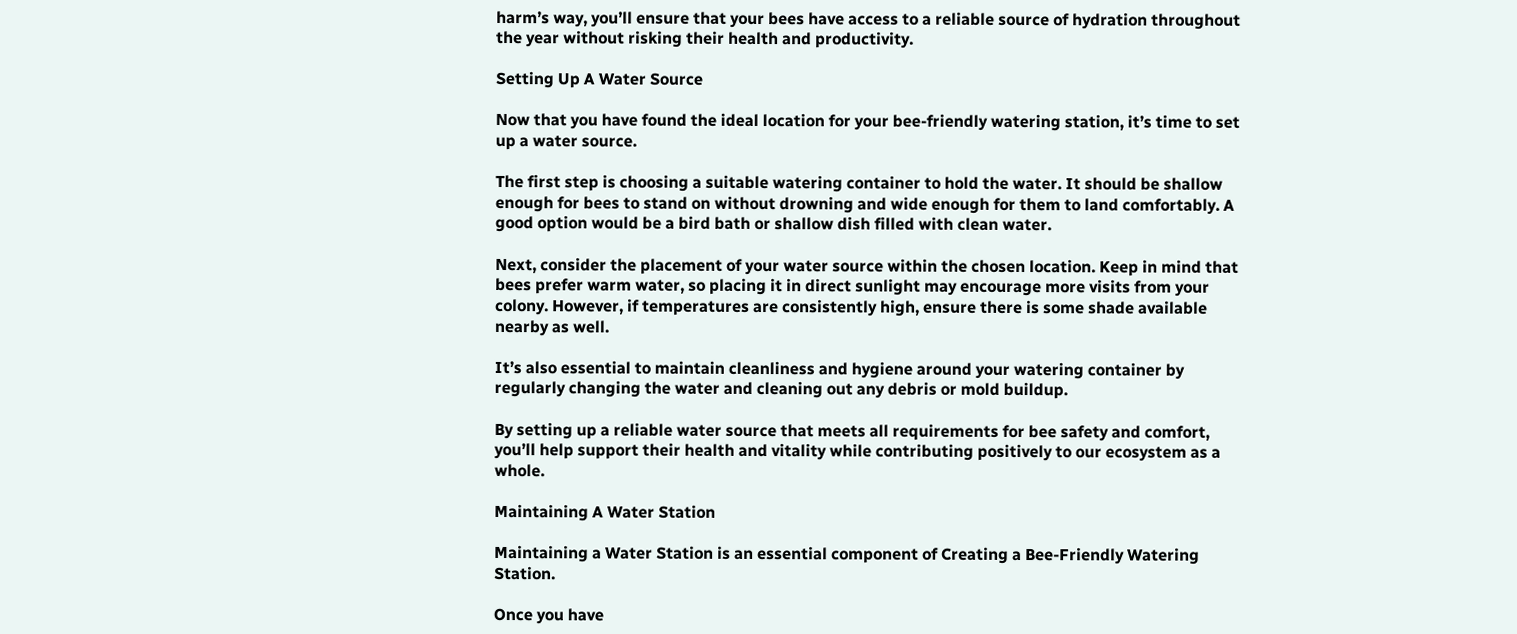harm’s way, you’ll ensure that your bees have access to a reliable source of hydration throughout the year without risking their health and productivity.

Setting Up A Water Source

Now that you have found the ideal location for your bee-friendly watering station, it’s time to set up a water source.

The first step is choosing a suitable watering container to hold the water. It should be shallow enough for bees to stand on without drowning and wide enough for them to land comfortably. A good option would be a bird bath or shallow dish filled with clean water.

Next, consider the placement of your water source within the chosen location. Keep in mind that bees prefer warm water, so placing it in direct sunlight may encourage more visits from your colony. However, if temperatures are consistently high, ensure there is some shade available nearby as well.

It’s also essential to maintain cleanliness and hygiene around your watering container by regularly changing the water and cleaning out any debris or mold buildup.

By setting up a reliable water source that meets all requirements for bee safety and comfort, you’ll help support their health and vitality while contributing positively to our ecosystem as a whole.

Maintaining A Water Station

Maintaining a Water Station is an essential component of Creating a Bee-Friendly Watering Station.

Once you have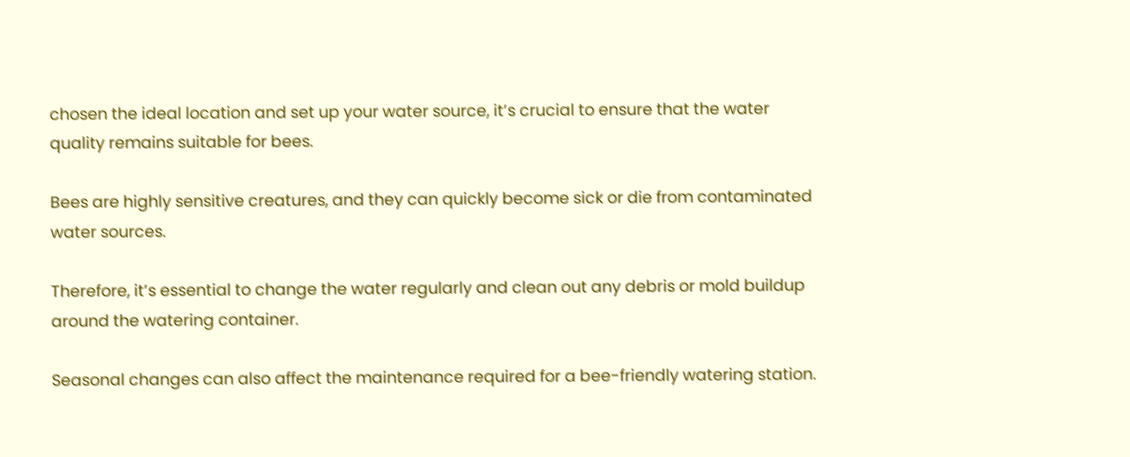chosen the ideal location and set up your water source, it’s crucial to ensure that the water quality remains suitable for bees.

Bees are highly sensitive creatures, and they can quickly become sick or die from contaminated water sources.

Therefore, it’s essential to change the water regularly and clean out any debris or mold buildup around the watering container.

Seasonal changes can also affect the maintenance required for a bee-friendly watering station.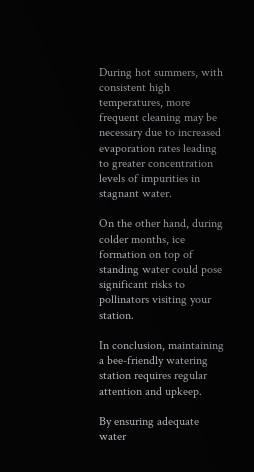During hot summers, with consistent high temperatures, more frequent cleaning may be necessary due to increased evaporation rates leading to greater concentration levels of impurities in stagnant water.

On the other hand, during colder months, ice formation on top of standing water could pose significant risks to pollinators visiting your station.

In conclusion, maintaining a bee-friendly watering station requires regular attention and upkeep.

By ensuring adequate water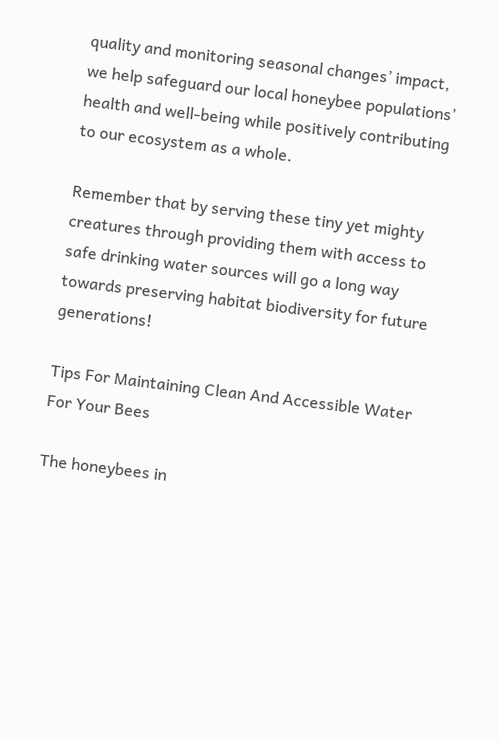quality and monitoring seasonal changes’ impact, we help safeguard our local honeybee populations’ health and well-being while positively contributing to our ecosystem as a whole.

Remember that by serving these tiny yet mighty creatures through providing them with access to safe drinking water sources will go a long way towards preserving habitat biodiversity for future generations!

Tips For Maintaining Clean And Accessible Water For Your Bees

The honeybees in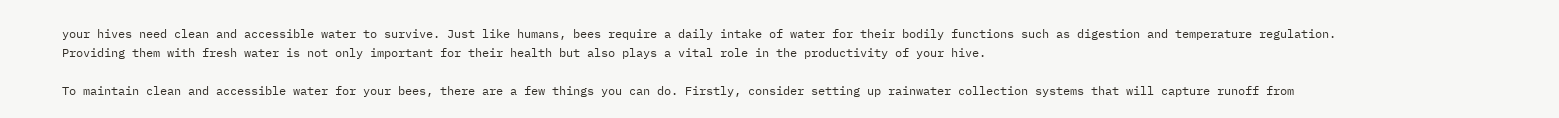your hives need clean and accessible water to survive. Just like humans, bees require a daily intake of water for their bodily functions such as digestion and temperature regulation. Providing them with fresh water is not only important for their health but also plays a vital role in the productivity of your hive.

To maintain clean and accessible water for your bees, there are a few things you can do. Firstly, consider setting up rainwater collection systems that will capture runoff from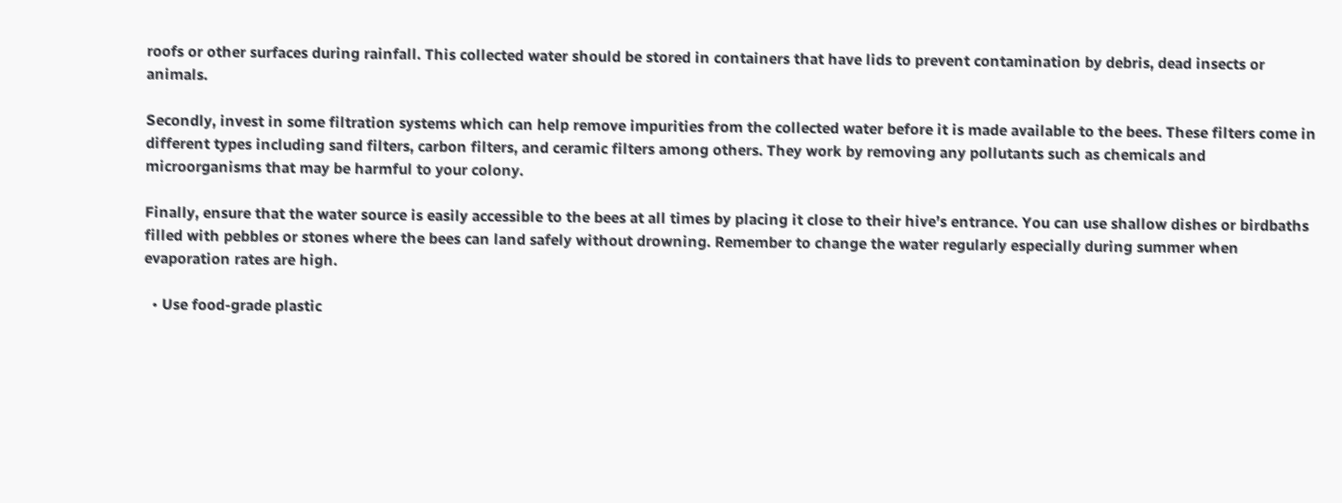roofs or other surfaces during rainfall. This collected water should be stored in containers that have lids to prevent contamination by debris, dead insects or animals.

Secondly, invest in some filtration systems which can help remove impurities from the collected water before it is made available to the bees. These filters come in different types including sand filters, carbon filters, and ceramic filters among others. They work by removing any pollutants such as chemicals and microorganisms that may be harmful to your colony.

Finally, ensure that the water source is easily accessible to the bees at all times by placing it close to their hive’s entrance. You can use shallow dishes or birdbaths filled with pebbles or stones where the bees can land safely without drowning. Remember to change the water regularly especially during summer when evaporation rates are high.

  • Use food-grade plastic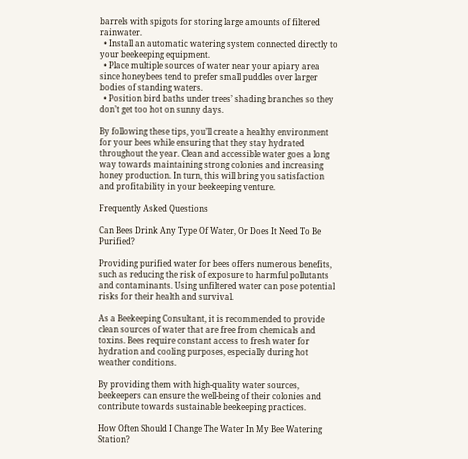barrels with spigots for storing large amounts of filtered rainwater.
  • Install an automatic watering system connected directly to your beekeeping equipment.
  • Place multiple sources of water near your apiary area since honeybees tend to prefer small puddles over larger bodies of standing waters.
  • Position bird baths under trees’ shading branches so they don’t get too hot on sunny days.

By following these tips, you’ll create a healthy environment for your bees while ensuring that they stay hydrated throughout the year. Clean and accessible water goes a long way towards maintaining strong colonies and increasing honey production. In turn, this will bring you satisfaction and profitability in your beekeeping venture.

Frequently Asked Questions

Can Bees Drink Any Type Of Water, Or Does It Need To Be Purified?

Providing purified water for bees offers numerous benefits, such as reducing the risk of exposure to harmful pollutants and contaminants. Using unfiltered water can pose potential risks for their health and survival.

As a Beekeeping Consultant, it is recommended to provide clean sources of water that are free from chemicals and toxins. Bees require constant access to fresh water for hydration and cooling purposes, especially during hot weather conditions.

By providing them with high-quality water sources, beekeepers can ensure the well-being of their colonies and contribute towards sustainable beekeeping practices.

How Often Should I Change The Water In My Bee Watering Station?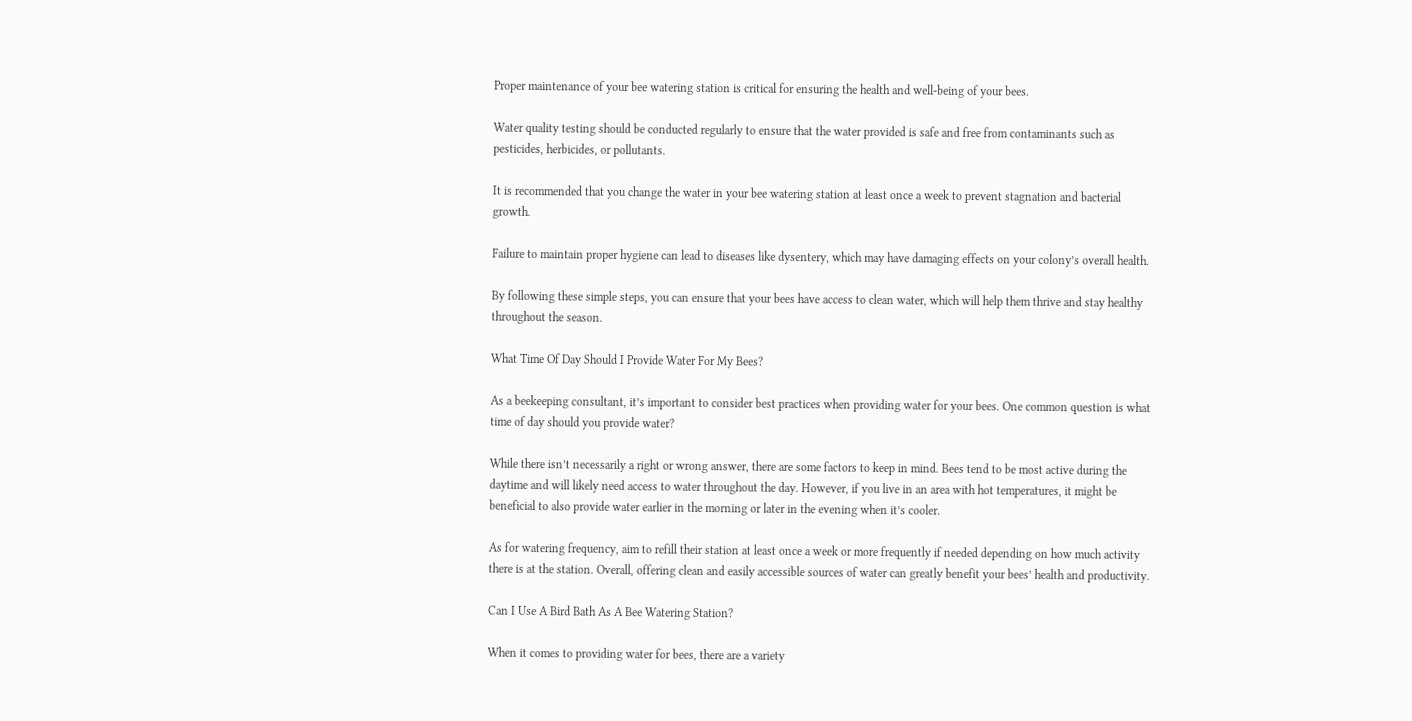Proper maintenance of your bee watering station is critical for ensuring the health and well-being of your bees.

Water quality testing should be conducted regularly to ensure that the water provided is safe and free from contaminants such as pesticides, herbicides, or pollutants.

It is recommended that you change the water in your bee watering station at least once a week to prevent stagnation and bacterial growth.

Failure to maintain proper hygiene can lead to diseases like dysentery, which may have damaging effects on your colony’s overall health.

By following these simple steps, you can ensure that your bees have access to clean water, which will help them thrive and stay healthy throughout the season.

What Time Of Day Should I Provide Water For My Bees?

As a beekeeping consultant, it’s important to consider best practices when providing water for your bees. One common question is what time of day should you provide water?

While there isn’t necessarily a right or wrong answer, there are some factors to keep in mind. Bees tend to be most active during the daytime and will likely need access to water throughout the day. However, if you live in an area with hot temperatures, it might be beneficial to also provide water earlier in the morning or later in the evening when it’s cooler.

As for watering frequency, aim to refill their station at least once a week or more frequently if needed depending on how much activity there is at the station. Overall, offering clean and easily accessible sources of water can greatly benefit your bees’ health and productivity.

Can I Use A Bird Bath As A Bee Watering Station?

When it comes to providing water for bees, there are a variety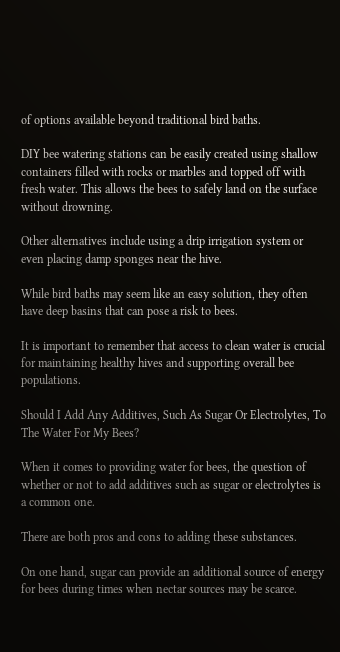of options available beyond traditional bird baths.

DIY bee watering stations can be easily created using shallow containers filled with rocks or marbles and topped off with fresh water. This allows the bees to safely land on the surface without drowning.

Other alternatives include using a drip irrigation system or even placing damp sponges near the hive.

While bird baths may seem like an easy solution, they often have deep basins that can pose a risk to bees.

It is important to remember that access to clean water is crucial for maintaining healthy hives and supporting overall bee populations.

Should I Add Any Additives, Such As Sugar Or Electrolytes, To The Water For My Bees?

When it comes to providing water for bees, the question of whether or not to add additives such as sugar or electrolytes is a common one.

There are both pros and cons to adding these substances.

On one hand, sugar can provide an additional source of energy for bees during times when nectar sources may be scarce.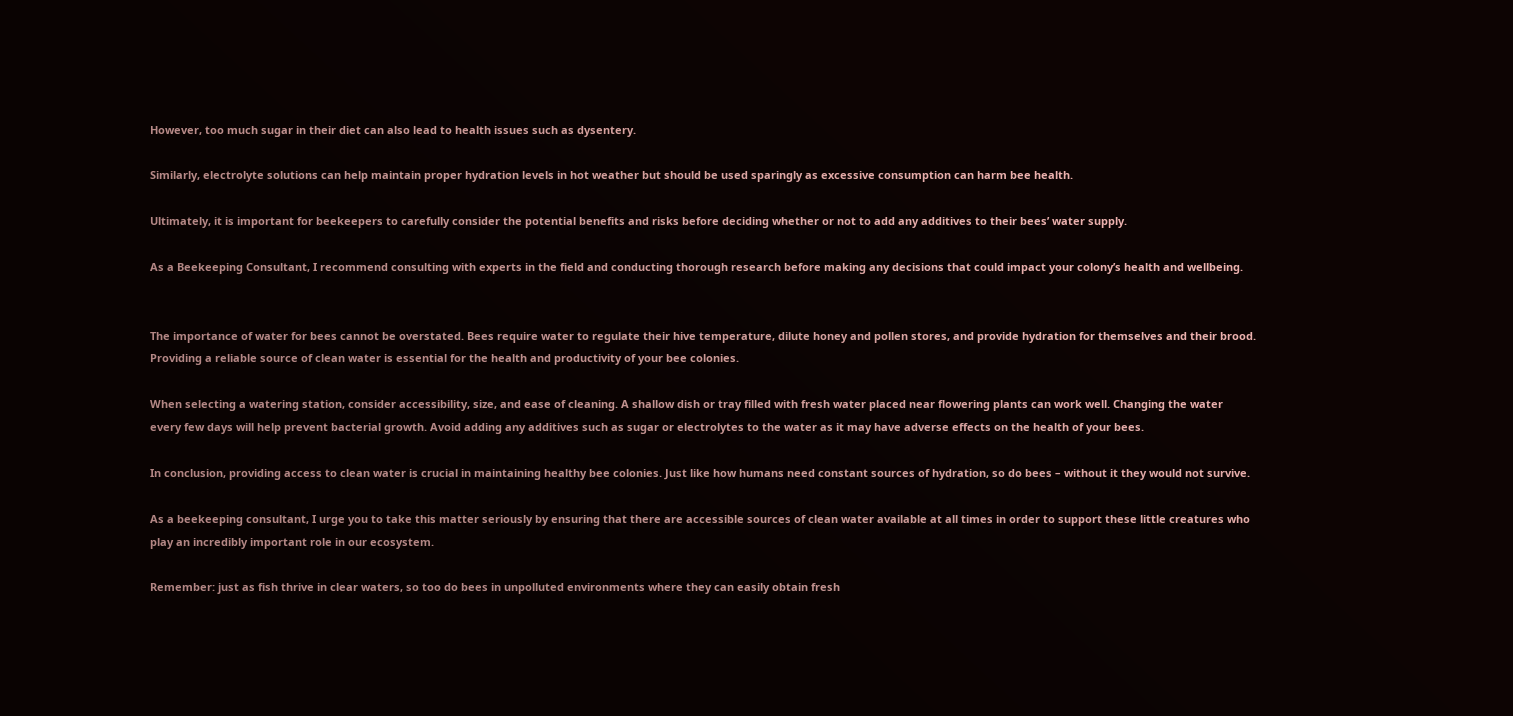However, too much sugar in their diet can also lead to health issues such as dysentery.

Similarly, electrolyte solutions can help maintain proper hydration levels in hot weather but should be used sparingly as excessive consumption can harm bee health.

Ultimately, it is important for beekeepers to carefully consider the potential benefits and risks before deciding whether or not to add any additives to their bees’ water supply.

As a Beekeeping Consultant, I recommend consulting with experts in the field and conducting thorough research before making any decisions that could impact your colony’s health and wellbeing.


The importance of water for bees cannot be overstated. Bees require water to regulate their hive temperature, dilute honey and pollen stores, and provide hydration for themselves and their brood. Providing a reliable source of clean water is essential for the health and productivity of your bee colonies.

When selecting a watering station, consider accessibility, size, and ease of cleaning. A shallow dish or tray filled with fresh water placed near flowering plants can work well. Changing the water every few days will help prevent bacterial growth. Avoid adding any additives such as sugar or electrolytes to the water as it may have adverse effects on the health of your bees.

In conclusion, providing access to clean water is crucial in maintaining healthy bee colonies. Just like how humans need constant sources of hydration, so do bees – without it they would not survive.

As a beekeeping consultant, I urge you to take this matter seriously by ensuring that there are accessible sources of clean water available at all times in order to support these little creatures who play an incredibly important role in our ecosystem.

Remember: just as fish thrive in clear waters, so too do bees in unpolluted environments where they can easily obtain fresh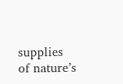supplies of nature’s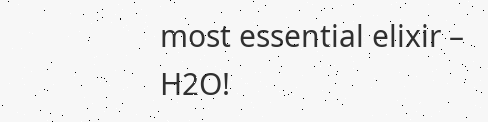most essential elixir – H2O!